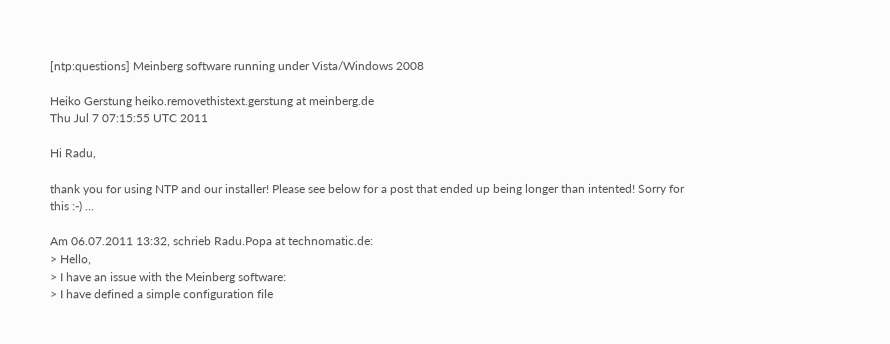[ntp:questions] Meinberg software running under Vista/Windows 2008

Heiko Gerstung heiko.removethistext.gerstung at meinberg.de
Thu Jul 7 07:15:55 UTC 2011

Hi Radu,

thank you for using NTP and our installer! Please see below for a post that ended up being longer than intented! Sorry for
this :-) ...

Am 06.07.2011 13:32, schrieb Radu.Popa at technomatic.de:
> Hello,
> I have an issue with the Meinberg software:
> I have defined a simple configuration file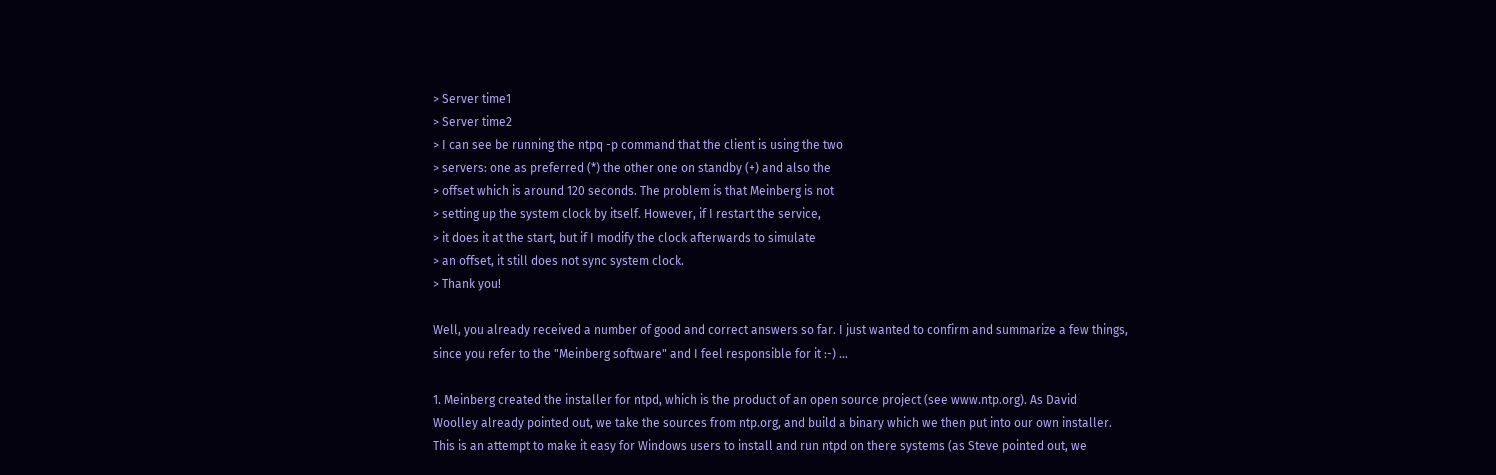> Server time1
> Server time2
> I can see be running the ntpq -p command that the client is using the two
> servers: one as preferred (*) the other one on standby (+) and also the
> offset which is around 120 seconds. The problem is that Meinberg is not
> setting up the system clock by itself. However, if I restart the service,
> it does it at the start, but if I modify the clock afterwards to simulate
> an offset, it still does not sync system clock.
> Thank you!

Well, you already received a number of good and correct answers so far. I just wanted to confirm and summarize a few things,
since you refer to the "Meinberg software" and I feel responsible for it :-) ...

1. Meinberg created the installer for ntpd, which is the product of an open source project (see www.ntp.org). As David
Woolley already pointed out, we take the sources from ntp.org, and build a binary which we then put into our own installer.
This is an attempt to make it easy for Windows users to install and run ntpd on there systems (as Steve pointed out, we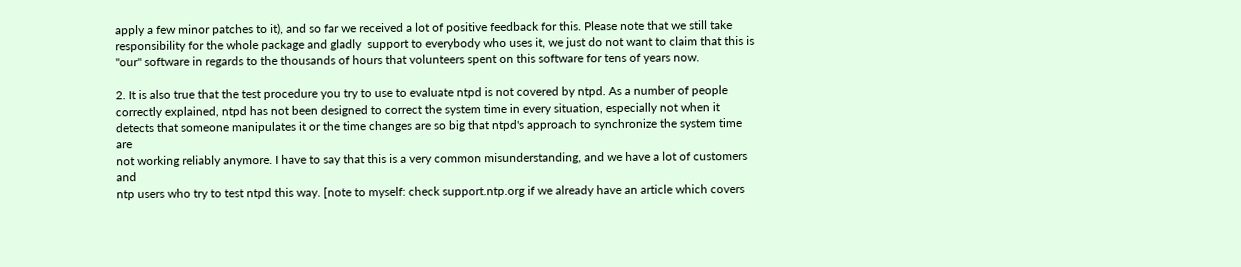apply a few minor patches to it), and so far we received a lot of positive feedback for this. Please note that we still take
responsibility for the whole package and gladly  support to everybody who uses it, we just do not want to claim that this is
"our" software in regards to the thousands of hours that volunteers spent on this software for tens of years now.

2. It is also true that the test procedure you try to use to evaluate ntpd is not covered by ntpd. As a number of people
correctly explained, ntpd has not been designed to correct the system time in every situation, especially not when it
detects that someone manipulates it or the time changes are so big that ntpd's approach to synchronize the system time are
not working reliably anymore. I have to say that this is a very common misunderstanding, and we have a lot of customers and
ntp users who try to test ntpd this way. [note to myself: check support.ntp.org if we already have an article which covers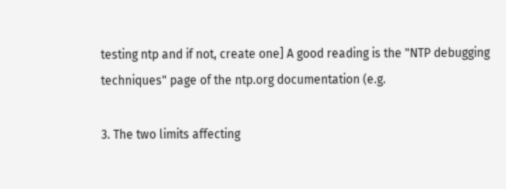testing ntp and if not, create one] A good reading is the "NTP debugging techniques" page of the ntp.org documentation (e.g.

3. The two limits affecting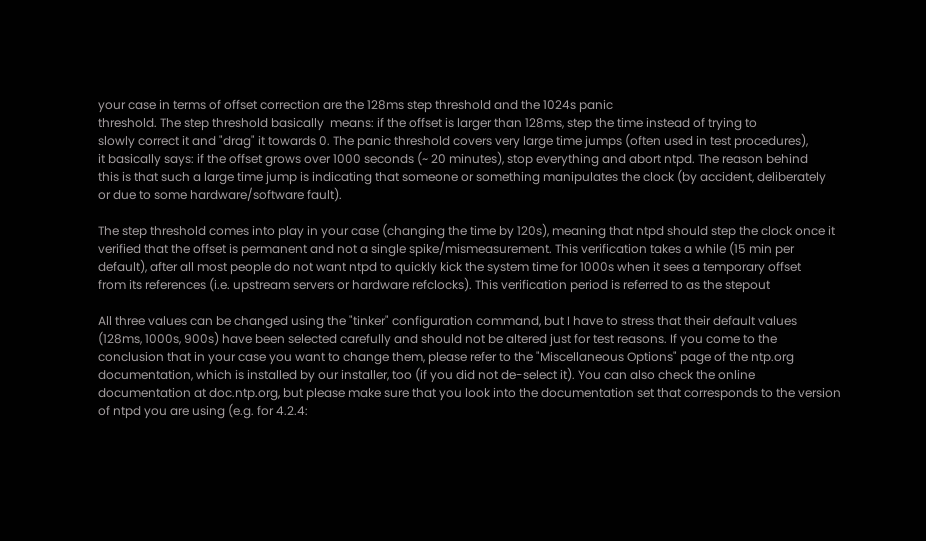your case in terms of offset correction are the 128ms step threshold and the 1024s panic
threshold. The step threshold basically  means: if the offset is larger than 128ms, step the time instead of trying to
slowly correct it and "drag" it towards 0. The panic threshold covers very large time jumps (often used in test procedures),
it basically says: if the offset grows over 1000 seconds (~ 20 minutes), stop everything and abort ntpd. The reason behind
this is that such a large time jump is indicating that someone or something manipulates the clock (by accident, deliberately
or due to some hardware/software fault).

The step threshold comes into play in your case (changing the time by 120s), meaning that ntpd should step the clock once it
verified that the offset is permanent and not a single spike/mismeasurement. This verification takes a while (15 min per
default), after all most people do not want ntpd to quickly kick the system time for 1000s when it sees a temporary offset
from its references (i.e. upstream servers or hardware refclocks). This verification period is referred to as the stepout

All three values can be changed using the "tinker" configuration command, but I have to stress that their default values
(128ms, 1000s, 900s) have been selected carefully and should not be altered just for test reasons. If you come to the
conclusion that in your case you want to change them, please refer to the "Miscellaneous Options" page of the ntp.org
documentation, which is installed by our installer, too (if you did not de-select it). You can also check the online
documentation at doc.ntp.org, but please make sure that you look into the documentation set that corresponds to the version
of ntpd you are using (e.g. for 4.2.4: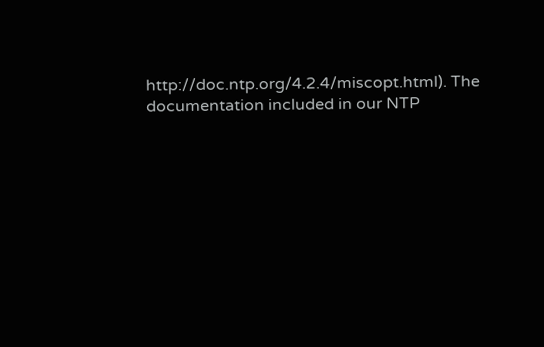http://doc.ntp.org/4.2.4/miscopt.html). The documentation included in our NTP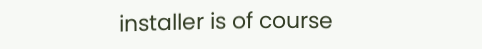installer is of course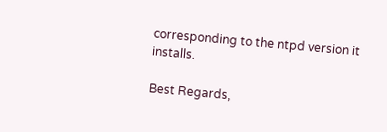corresponding to the ntpd version it installs.

Best Regards,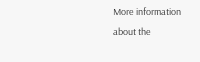More information about the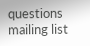questions mailing list